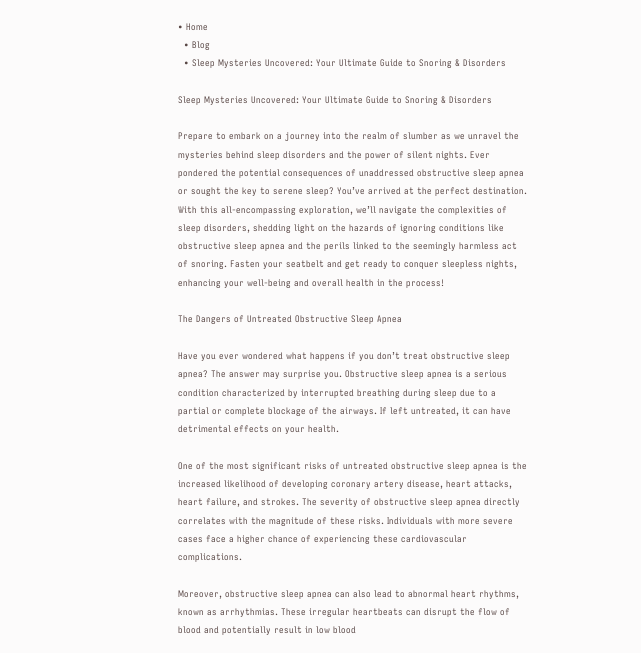• Home
  • Blog
  • Sleep Mysteries Uncovered: Your Ultimate Guide to Snoring & Disorders

Sleep Mysteries Uncovered: Your Ultimate Guide to Snoring & Disorders

Prepare to embark on a journey into the realm of slumber as we unravel the mysteries behind sleep disorders and the power of silent nights. Ever pondered the potential consequences of unaddressed obstructive sleep apnea or sought the key to serene sleep? You’ve arrived at the perfect destination. With this all-encompassing exploration, we’ll navigate the complexities of sleep disorders, shedding light on the hazards of ignoring conditions like obstructive sleep apnea and the perils linked to the seemingly harmless act of snoring. Fasten your seatbelt and get ready to conquer sleepless nights, enhancing your well-being and overall health in the process!

The Dangers of Untreated Obstructive Sleep Apnea

Have you ever wondered what happens if you don’t treat obstructive sleep apnea? The answer may surprise you. Obstructive sleep apnea is a serious condition characterized by interrupted breathing during sleep due to a partial or complete blockage of the airways. If left untreated, it can have detrimental effects on your health.

One of the most significant risks of untreated obstructive sleep apnea is the increased likelihood of developing coronary artery disease, heart attacks, heart failure, and strokes. The severity of obstructive sleep apnea directly correlates with the magnitude of these risks. Individuals with more severe cases face a higher chance of experiencing these cardiovascular complications.

Moreover, obstructive sleep apnea can also lead to abnormal heart rhythms, known as arrhythmias. These irregular heartbeats can disrupt the flow of blood and potentially result in low blood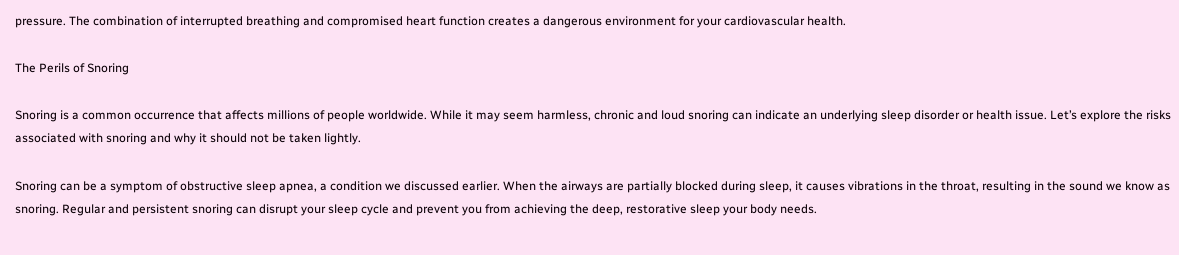pressure. The combination of interrupted breathing and compromised heart function creates a dangerous environment for your cardiovascular health.

The Perils of Snoring

Snoring is a common occurrence that affects millions of people worldwide. While it may seem harmless, chronic and loud snoring can indicate an underlying sleep disorder or health issue. Let’s explore the risks associated with snoring and why it should not be taken lightly.

Snoring can be a symptom of obstructive sleep apnea, a condition we discussed earlier. When the airways are partially blocked during sleep, it causes vibrations in the throat, resulting in the sound we know as snoring. Regular and persistent snoring can disrupt your sleep cycle and prevent you from achieving the deep, restorative sleep your body needs.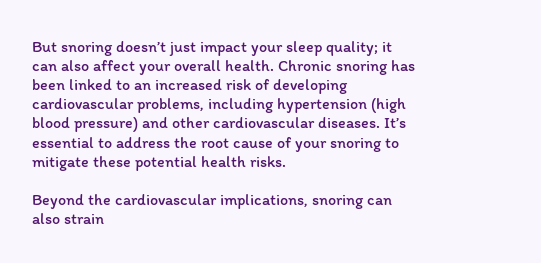But snoring doesn’t just impact your sleep quality; it can also affect your overall health. Chronic snoring has been linked to an increased risk of developing cardiovascular problems, including hypertension (high blood pressure) and other cardiovascular diseases. It’s essential to address the root cause of your snoring to mitigate these potential health risks.

Beyond the cardiovascular implications, snoring can also strain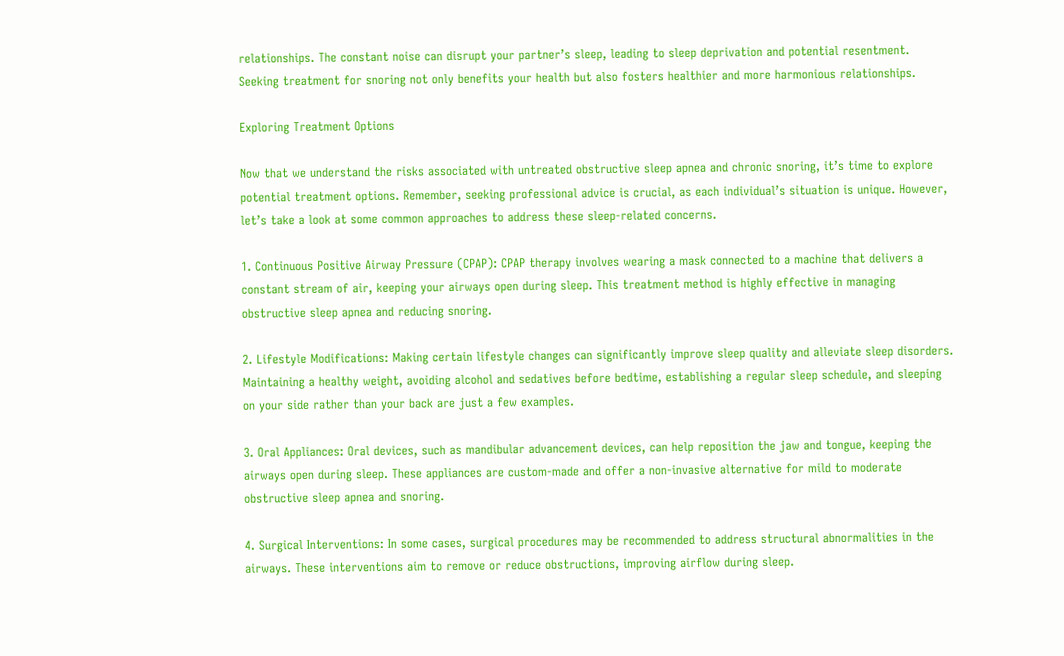relationships. The constant noise can disrupt your partner’s sleep, leading to sleep deprivation and potential resentment. Seeking treatment for snoring not only benefits your health but also fosters healthier and more harmonious relationships.

Exploring Treatment Options

Now that we understand the risks associated with untreated obstructive sleep apnea and chronic snoring, it’s time to explore potential treatment options. Remember, seeking professional advice is crucial, as each individual’s situation is unique. However, let’s take a look at some common approaches to address these sleep-related concerns.

1. Continuous Positive Airway Pressure (CPAP): CPAP therapy involves wearing a mask connected to a machine that delivers a constant stream of air, keeping your airways open during sleep. This treatment method is highly effective in managing obstructive sleep apnea and reducing snoring.

2. Lifestyle Modifications: Making certain lifestyle changes can significantly improve sleep quality and alleviate sleep disorders. Maintaining a healthy weight, avoiding alcohol and sedatives before bedtime, establishing a regular sleep schedule, and sleeping on your side rather than your back are just a few examples.

3. Oral Appliances: Oral devices, such as mandibular advancement devices, can help reposition the jaw and tongue, keeping the airways open during sleep. These appliances are custom-made and offer a non-invasive alternative for mild to moderate obstructive sleep apnea and snoring.

4. Surgical Interventions: In some cases, surgical procedures may be recommended to address structural abnormalities in the airways. These interventions aim to remove or reduce obstructions, improving airflow during sleep.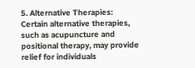5. Alternative Therapies: Certain alternative therapies, such as acupuncture and positional therapy, may provide relief for individuals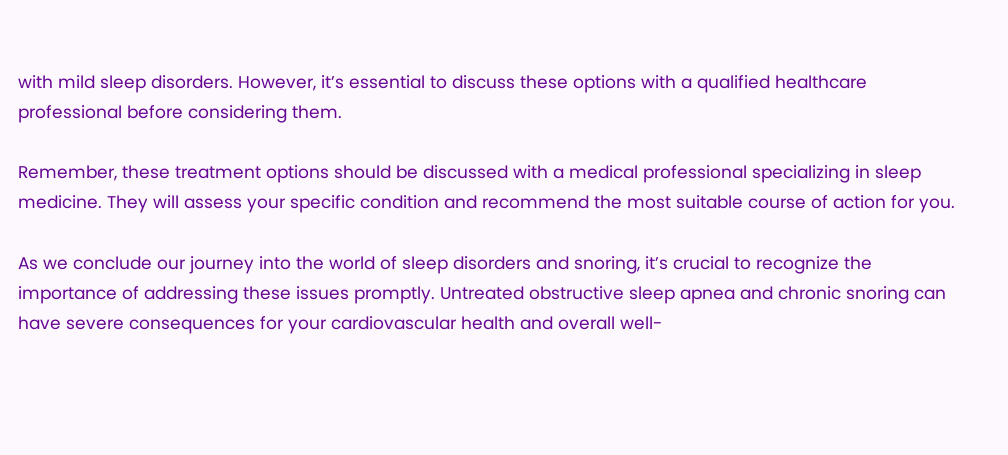with mild sleep disorders. However, it’s essential to discuss these options with a qualified healthcare professional before considering them.

Remember, these treatment options should be discussed with a medical professional specializing in sleep medicine. They will assess your specific condition and recommend the most suitable course of action for you.

As we conclude our journey into the world of sleep disorders and snoring, it’s crucial to recognize the importance of addressing these issues promptly. Untreated obstructive sleep apnea and chronic snoring can have severe consequences for your cardiovascular health and overall well-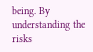being. By understanding the risks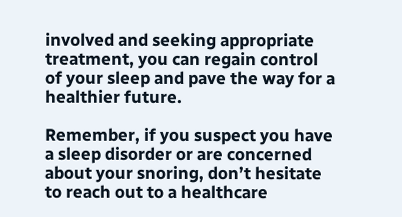involved and seeking appropriate treatment, you can regain control of your sleep and pave the way for a healthier future.

Remember, if you suspect you have a sleep disorder or are concerned about your snoring, don’t hesitate to reach out to a healthcare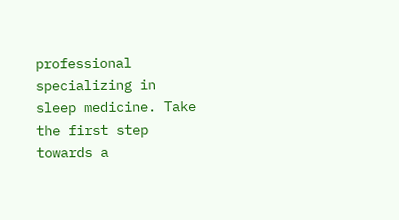professional specializing in sleep medicine. Take the first step towards a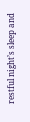restful night’s sleep and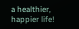a healthier, happier life!